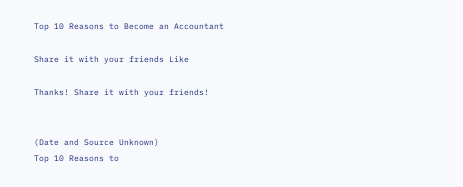Top 10 Reasons to Become an Accountant

Share it with your friends Like

Thanks! Share it with your friends!


(Date and Source Unknown)
Top 10 Reasons to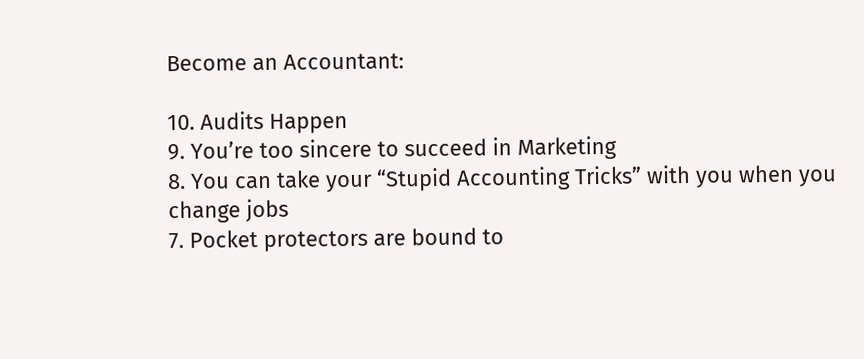Become an Accountant:

10. Audits Happen
9. You’re too sincere to succeed in Marketing
8. You can take your “Stupid Accounting Tricks” with you when you change jobs
7. Pocket protectors are bound to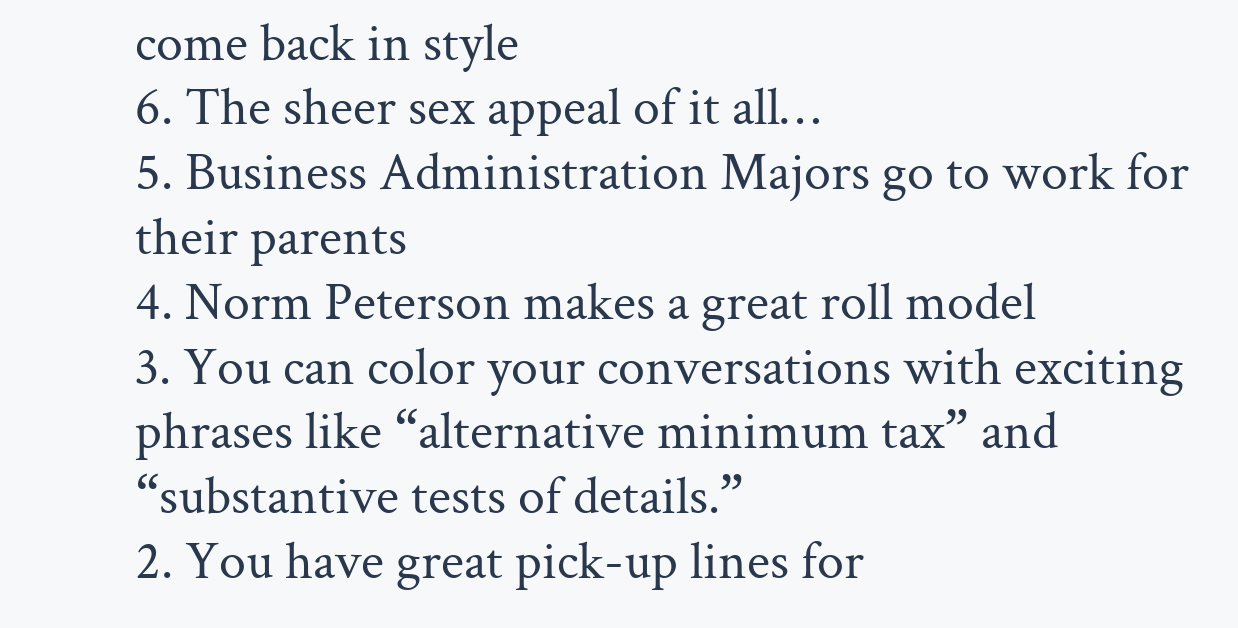come back in style
6. The sheer sex appeal of it all…
5. Business Administration Majors go to work for their parents
4. Norm Peterson makes a great roll model
3. You can color your conversations with exciting phrases like “alternative minimum tax” and “substantive tests of details.”
2. You have great pick-up lines for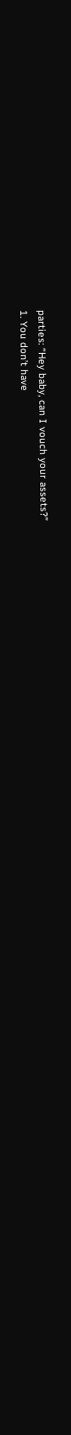parties: “Hey baby, can I vouch your assets?”
1. You don’t have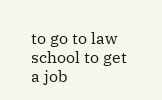to go to law school to get a job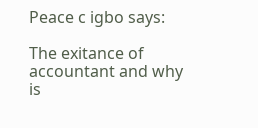Peace c igbo says:

The exitance of accountant and why is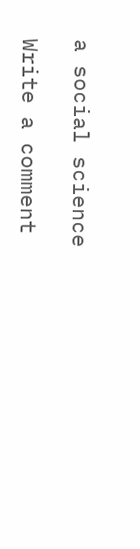a social science

Write a comment